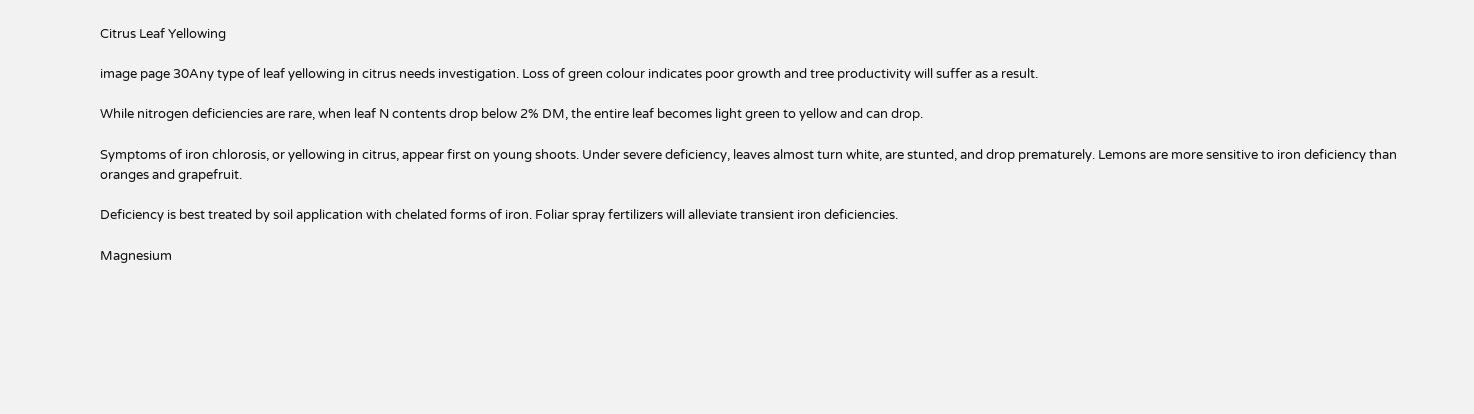Citrus Leaf Yellowing

image page 30Any type of leaf yellowing in citrus needs investigation. Loss of green colour indicates poor growth and tree productivity will suffer as a result.

While nitrogen deficiencies are rare, when leaf N contents drop below 2% DM, the entire leaf becomes light green to yellow and can drop.

Symptoms of iron chlorosis, or yellowing in citrus, appear first on young shoots. Under severe deficiency, leaves almost turn white, are stunted, and drop prematurely. Lemons are more sensitive to iron deficiency than oranges and grapefruit.

Deficiency is best treated by soil application with chelated forms of iron. Foliar spray fertilizers will alleviate transient iron deficiencies.

Magnesium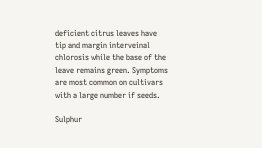deficient citrus leaves have tip and margin interveinal chlorosis while the base of the leave remains green. Symptoms are most common on cultivars with a large number if seeds.

Sulphur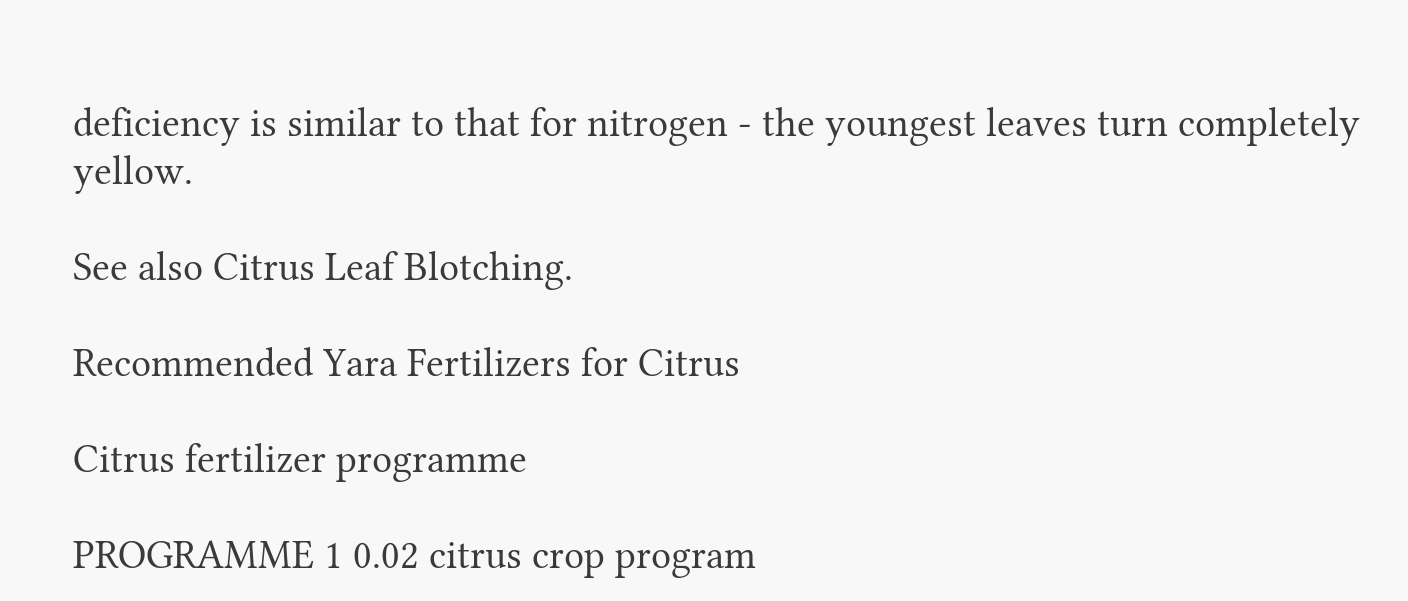deficiency is similar to that for nitrogen - the youngest leaves turn completely yellow.

See also Citrus Leaf Blotching.

Recommended Yara Fertilizers for Citrus

Citrus fertilizer programme

PROGRAMME 1 0.02 citrus crop program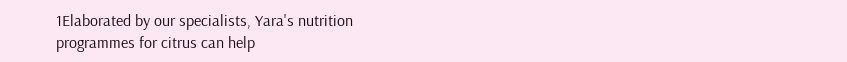1Elaborated by our specialists, Yara's nutrition programmes for citrus can help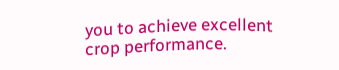you to achieve excellent crop performance.